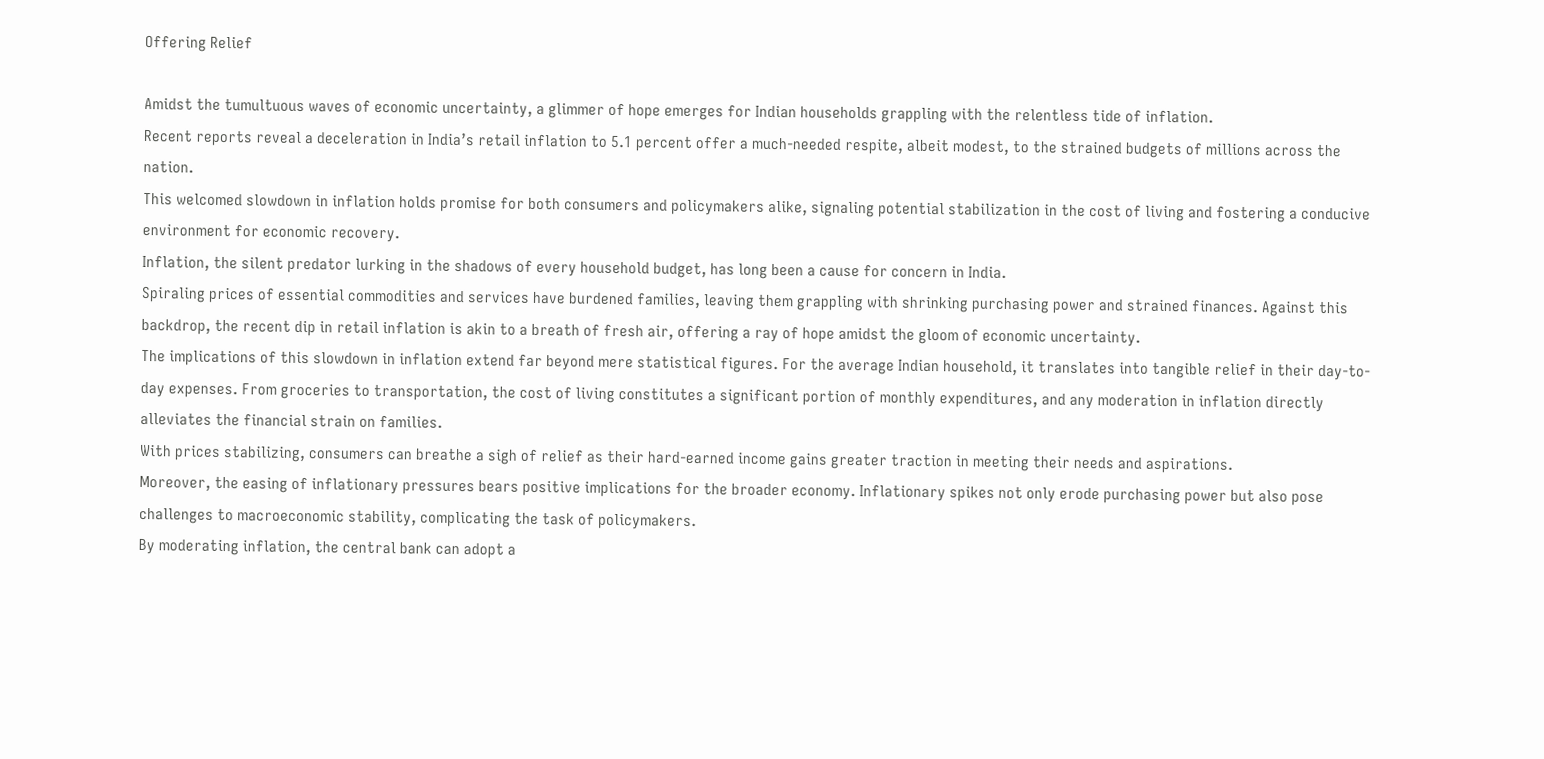Offering Relief

Amidst the tumultuous waves of economic uncertainty, a glimmer of hope emerges for Indian households grappling with the relentless tide of inflation.
Recent reports reveal a deceleration in India’s retail inflation to 5.1 percent offer a much-needed respite, albeit modest, to the strained budgets of millions across the nation.
This welcomed slowdown in inflation holds promise for both consumers and policymakers alike, signaling potential stabilization in the cost of living and fostering a conducive environment for economic recovery.
Inflation, the silent predator lurking in the shadows of every household budget, has long been a cause for concern in India.
Spiraling prices of essential commodities and services have burdened families, leaving them grappling with shrinking purchasing power and strained finances. Against this backdrop, the recent dip in retail inflation is akin to a breath of fresh air, offering a ray of hope amidst the gloom of economic uncertainty.
The implications of this slowdown in inflation extend far beyond mere statistical figures. For the average Indian household, it translates into tangible relief in their day-to-day expenses. From groceries to transportation, the cost of living constitutes a significant portion of monthly expenditures, and any moderation in inflation directly alleviates the financial strain on families.
With prices stabilizing, consumers can breathe a sigh of relief as their hard-earned income gains greater traction in meeting their needs and aspirations.
Moreover, the easing of inflationary pressures bears positive implications for the broader economy. Inflationary spikes not only erode purchasing power but also pose challenges to macroeconomic stability, complicating the task of policymakers.
By moderating inflation, the central bank can adopt a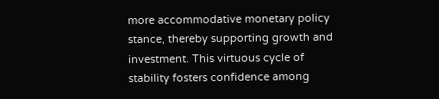more accommodative monetary policy stance, thereby supporting growth and investment. This virtuous cycle of stability fosters confidence among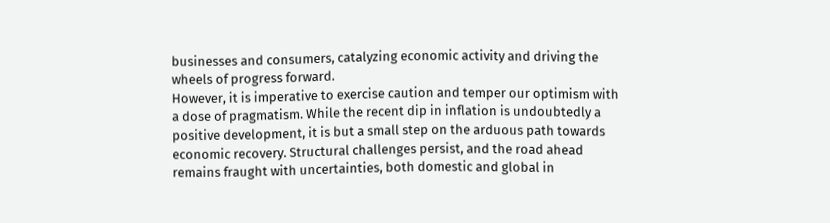businesses and consumers, catalyzing economic activity and driving the wheels of progress forward.
However, it is imperative to exercise caution and temper our optimism with a dose of pragmatism. While the recent dip in inflation is undoubtedly a positive development, it is but a small step on the arduous path towards economic recovery. Structural challenges persist, and the road ahead remains fraught with uncertainties, both domestic and global in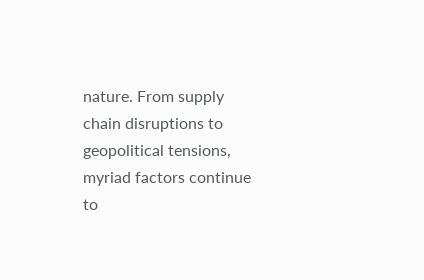nature. From supply chain disruptions to geopolitical tensions, myriad factors continue to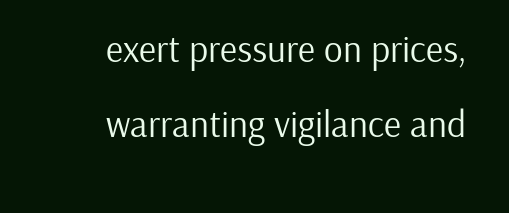exert pressure on prices, warranting vigilance and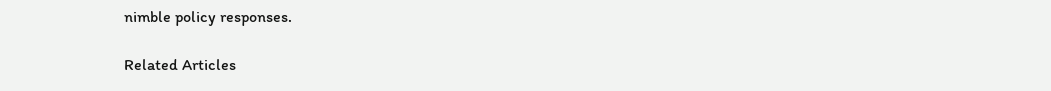nimble policy responses.

Related Articles